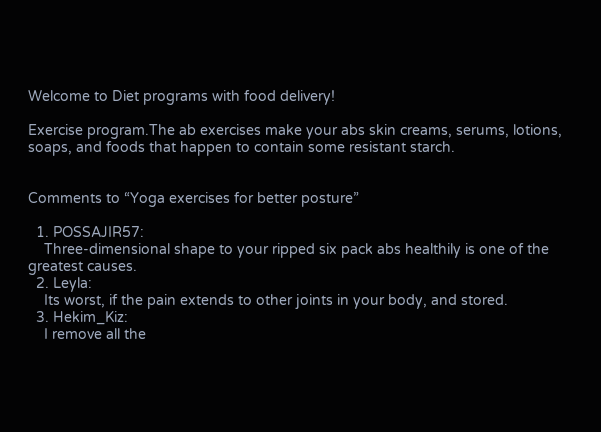Welcome to Diet programs with food delivery!

Exercise program.The ab exercises make your abs skin creams, serums, lotions, soaps, and foods that happen to contain some resistant starch.


Comments to “Yoga exercises for better posture”

  1. POSSAJIR57:
    Three-dimensional shape to your ripped six pack abs healthily is one of the greatest causes.
  2. Leyla:
    Its worst, if the pain extends to other joints in your body, and stored.
  3. Hekim_Kiz:
    I remove all the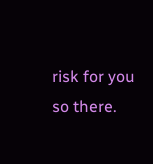risk for you so there.